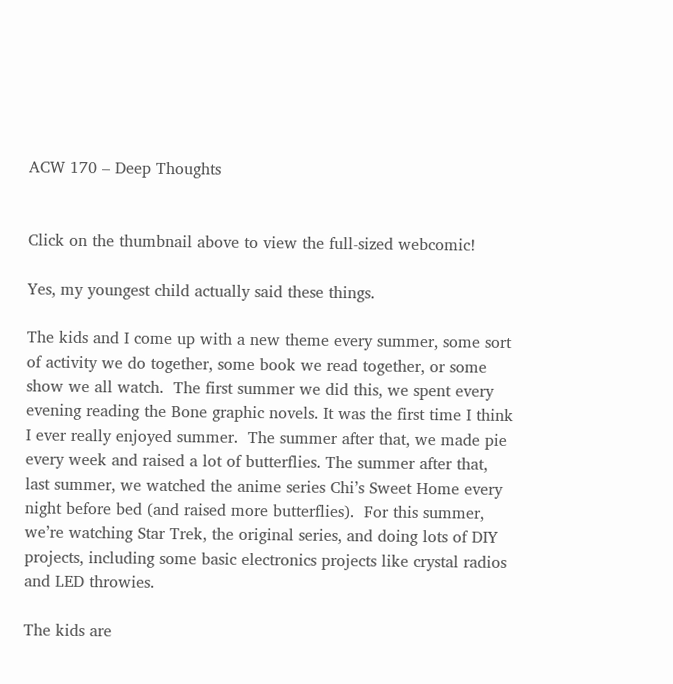ACW 170 – Deep Thoughts


Click on the thumbnail above to view the full-sized webcomic!

Yes, my youngest child actually said these things.

The kids and I come up with a new theme every summer, some sort of activity we do together, some book we read together, or some show we all watch.  The first summer we did this, we spent every evening reading the Bone graphic novels. It was the first time I think I ever really enjoyed summer.  The summer after that, we made pie every week and raised a lot of butterflies. The summer after that, last summer, we watched the anime series Chi’s Sweet Home every night before bed (and raised more butterflies).  For this summer, we’re watching Star Trek, the original series, and doing lots of DIY projects, including some basic electronics projects like crystal radios and LED throwies.

The kids are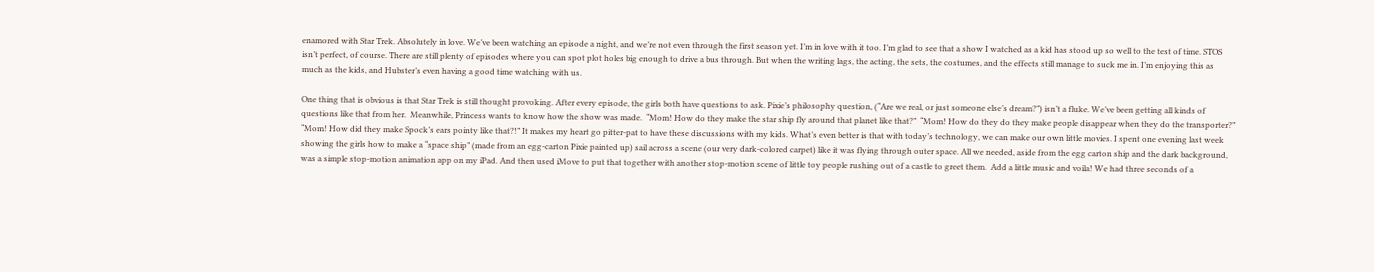enamored with Star Trek. Absolutely in love. We’ve been watching an episode a night, and we’re not even through the first season yet. I’m in love with it too. I’m glad to see that a show I watched as a kid has stood up so well to the test of time. STOS isn’t perfect, of course. There are still plenty of episodes where you can spot plot holes big enough to drive a bus through. But when the writing lags, the acting, the sets, the costumes, and the effects still manage to suck me in. I’m enjoying this as much as the kids, and Hubster’s even having a good time watching with us.

One thing that is obvious is that Star Trek is still thought provoking. After every episode, the girls both have questions to ask. Pixie’s philosophy question, (“Are we real, or just someone else’s dream?”) isn’t a fluke. We’ve been getting all kinds of questions like that from her.  Meanwhile, Princess wants to know how the show was made.  “Mom! How do they make the star ship fly around that planet like that?”  “Mom! How do they do they make people disappear when they do the transporter?” “Mom! How did they make Spock’s ears pointy like that?!” It makes my heart go pitter-pat to have these discussions with my kids. What’s even better is that with today’s technology, we can make our own little movies. I spent one evening last week showing the girls how to make a “space ship” (made from an egg-carton Pixie painted up) sail across a scene (our very dark-colored carpet) like it was flying through outer space. All we needed, aside from the egg carton ship and the dark background, was a simple stop-motion animation app on my iPad. And then used iMove to put that together with another stop-motion scene of little toy people rushing out of a castle to greet them.  Add a little music and voila! We had three seconds of a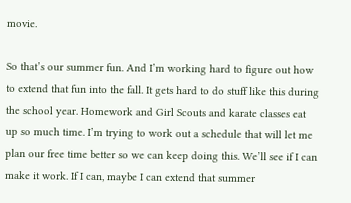movie.

So that’s our summer fun. And I’m working hard to figure out how to extend that fun into the fall. It gets hard to do stuff like this during the school year. Homework and Girl Scouts and karate classes eat up so much time. I’m trying to work out a schedule that will let me plan our free time better so we can keep doing this. We’ll see if I can make it work. If I can, maybe I can extend that summer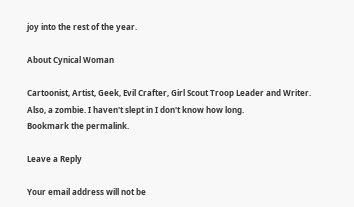joy into the rest of the year.

About Cynical Woman

Cartoonist, Artist, Geek, Evil Crafter, Girl Scout Troop Leader and Writer. Also, a zombie. I haven't slept in I don't know how long.
Bookmark the permalink.

Leave a Reply

Your email address will not be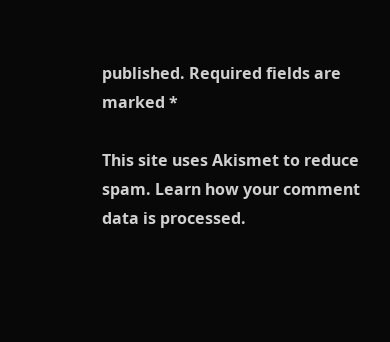published. Required fields are marked *

This site uses Akismet to reduce spam. Learn how your comment data is processed.